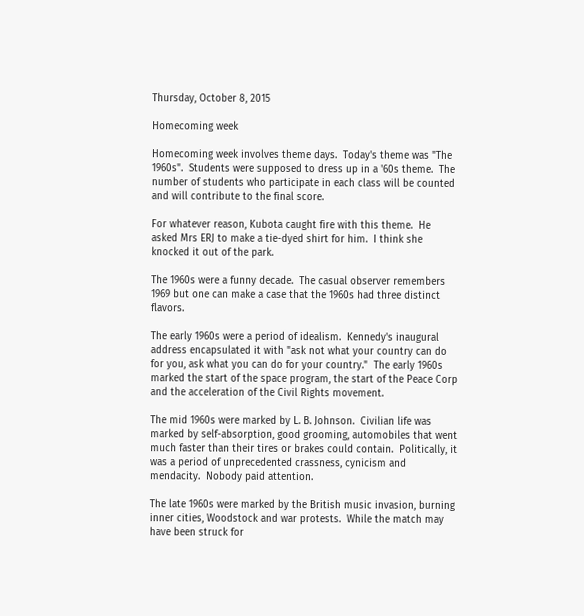Thursday, October 8, 2015

Homecoming week

Homecoming week involves theme days.  Today's theme was "The 1960s".  Students were supposed to dress up in a '60s theme.  The number of students who participate in each class will be counted and will contribute to the final score.

For whatever reason, Kubota caught fire with this theme.  He asked Mrs ERJ to make a tie-dyed shirt for him.  I think she knocked it out of the park.

The 1960s were a funny decade.  The casual observer remembers 1969 but one can make a case that the 1960s had three distinct flavors.

The early 1960s were a period of idealism.  Kennedy's inaugural address encapsulated it with "ask not what your country can do for you, ask what you can do for your country."  The early 1960s marked the start of the space program, the start of the Peace Corp and the acceleration of the Civil Rights movement.

The mid 1960s were marked by L. B. Johnson.  Civilian life was marked by self-absorption, good grooming, automobiles that went much faster than their tires or brakes could contain.  Politically, it was a period of unprecedented crassness, cynicism and mendacity.  Nobody paid attention.

The late 1960s were marked by the British music invasion, burning inner cities, Woodstock and war protests.  While the match may have been struck for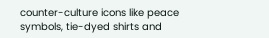counter-culture icons like peace symbols, tie-dyed shirts and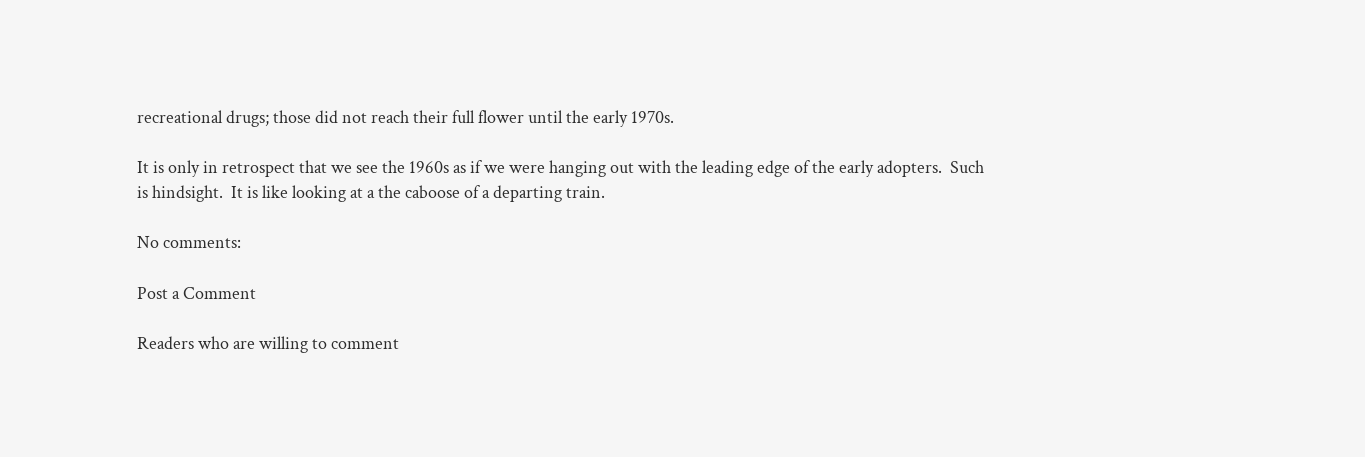recreational drugs; those did not reach their full flower until the early 1970s.

It is only in retrospect that we see the 1960s as if we were hanging out with the leading edge of the early adopters.  Such is hindsight.  It is like looking at a the caboose of a departing train.

No comments:

Post a Comment

Readers who are willing to comment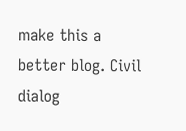make this a better blog. Civil dialog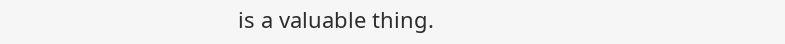is a valuable thing.